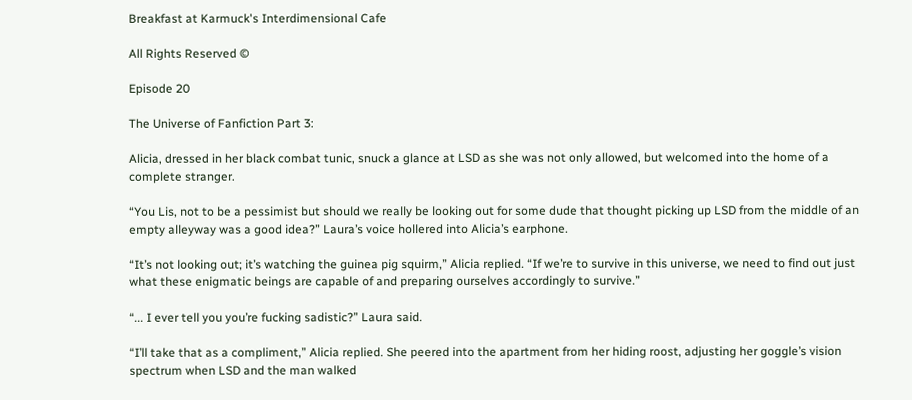Breakfast at Karmuck's Interdimensional Cafe

All Rights Reserved ©

Episode 20

The Universe of Fanfiction Part 3:

Alicia, dressed in her black combat tunic, snuck a glance at LSD as she was not only allowed, but welcomed into the home of a complete stranger.

“You Lis, not to be a pessimist but should we really be looking out for some dude that thought picking up LSD from the middle of an empty alleyway was a good idea?” Laura’s voice hollered into Alicia’s earphone.

“It’s not looking out; it’s watching the guinea pig squirm,” Alicia replied. “If we’re to survive in this universe, we need to find out just what these enigmatic beings are capable of and preparing ourselves accordingly to survive.”

“... I ever tell you you’re fucking sadistic?” Laura said.

“I’ll take that as a compliment,” Alicia replied. She peered into the apartment from her hiding roost, adjusting her goggle’s vision spectrum when LSD and the man walked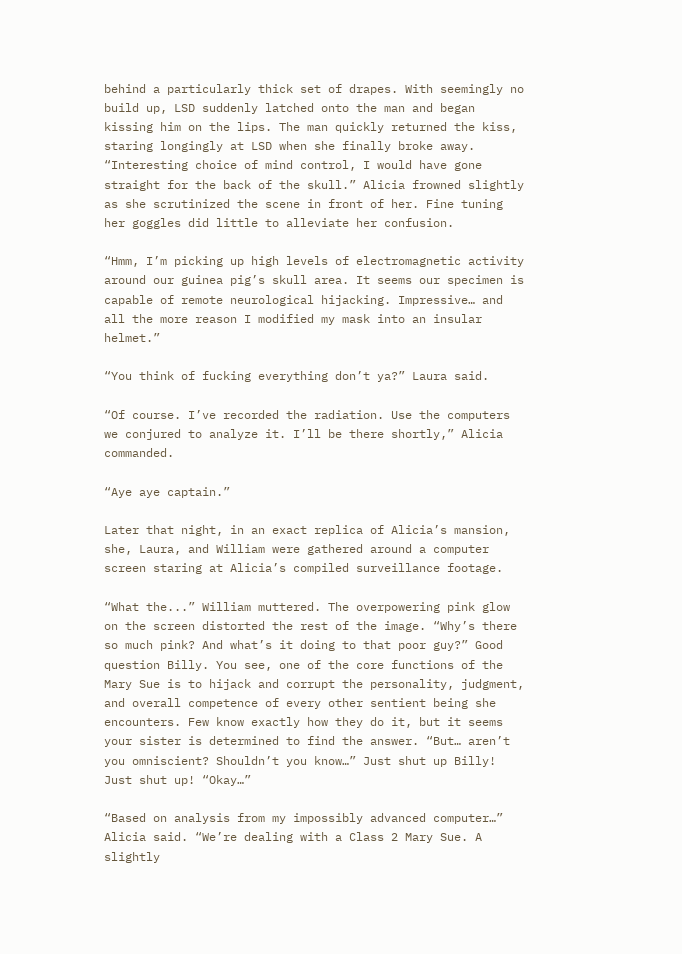behind a particularly thick set of drapes. With seemingly no build up, LSD suddenly latched onto the man and began kissing him on the lips. The man quickly returned the kiss, staring longingly at LSD when she finally broke away. “Interesting choice of mind control, I would have gone straight for the back of the skull.” Alicia frowned slightly as she scrutinized the scene in front of her. Fine tuning her goggles did little to alleviate her confusion.

“Hmm, I’m picking up high levels of electromagnetic activity around our guinea pig’s skull area. It seems our specimen is capable of remote neurological hijacking. Impressive… and all the more reason I modified my mask into an insular helmet.”

“You think of fucking everything don’t ya?” Laura said.

“Of course. I’ve recorded the radiation. Use the computers we conjured to analyze it. I’ll be there shortly,” Alicia commanded.

“Aye aye captain.”

Later that night, in an exact replica of Alicia’s mansion, she, Laura, and William were gathered around a computer screen staring at Alicia’s compiled surveillance footage.

“What the...” William muttered. The overpowering pink glow on the screen distorted the rest of the image. “Why’s there so much pink? And what’s it doing to that poor guy?” Good question Billy. You see, one of the core functions of the Mary Sue is to hijack and corrupt the personality, judgment, and overall competence of every other sentient being she encounters. Few know exactly how they do it, but it seems your sister is determined to find the answer. “But… aren’t you omniscient? Shouldn’t you know…” Just shut up Billy! Just shut up! “Okay…”

“Based on analysis from my impossibly advanced computer…” Alicia said. “We’re dealing with a Class 2 Mary Sue. A slightly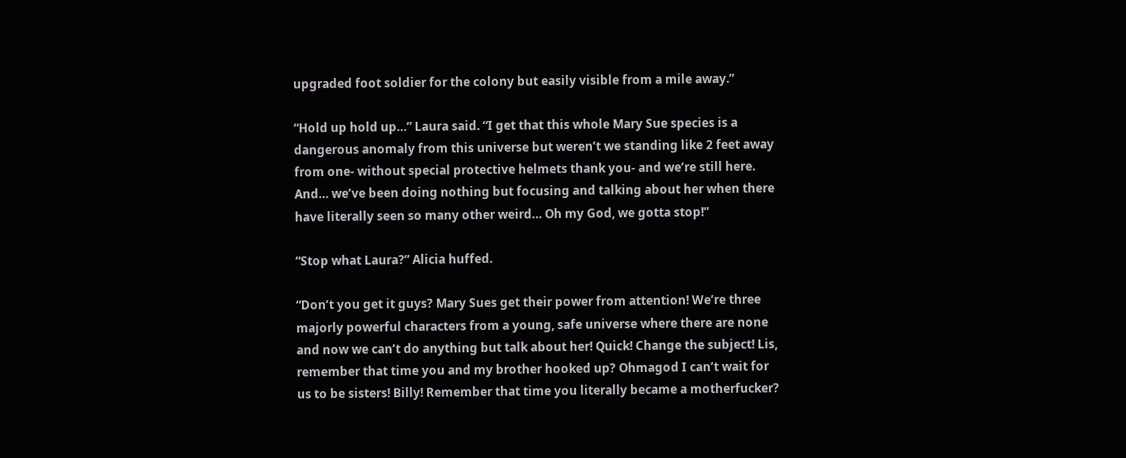upgraded foot soldier for the colony but easily visible from a mile away.”

“Hold up hold up…” Laura said. “I get that this whole Mary Sue species is a dangerous anomaly from this universe but weren’t we standing like 2 feet away from one- without special protective helmets thank you- and we’re still here. And… we’ve been doing nothing but focusing and talking about her when there have literally seen so many other weird… Oh my God, we gotta stop!”

“Stop what Laura?” Alicia huffed.

“Don’t you get it guys? Mary Sues get their power from attention! We’re three majorly powerful characters from a young, safe universe where there are none and now we can’t do anything but talk about her! Quick! Change the subject! Lis, remember that time you and my brother hooked up? Ohmagod I can’t wait for us to be sisters! Billy! Remember that time you literally became a motherfucker?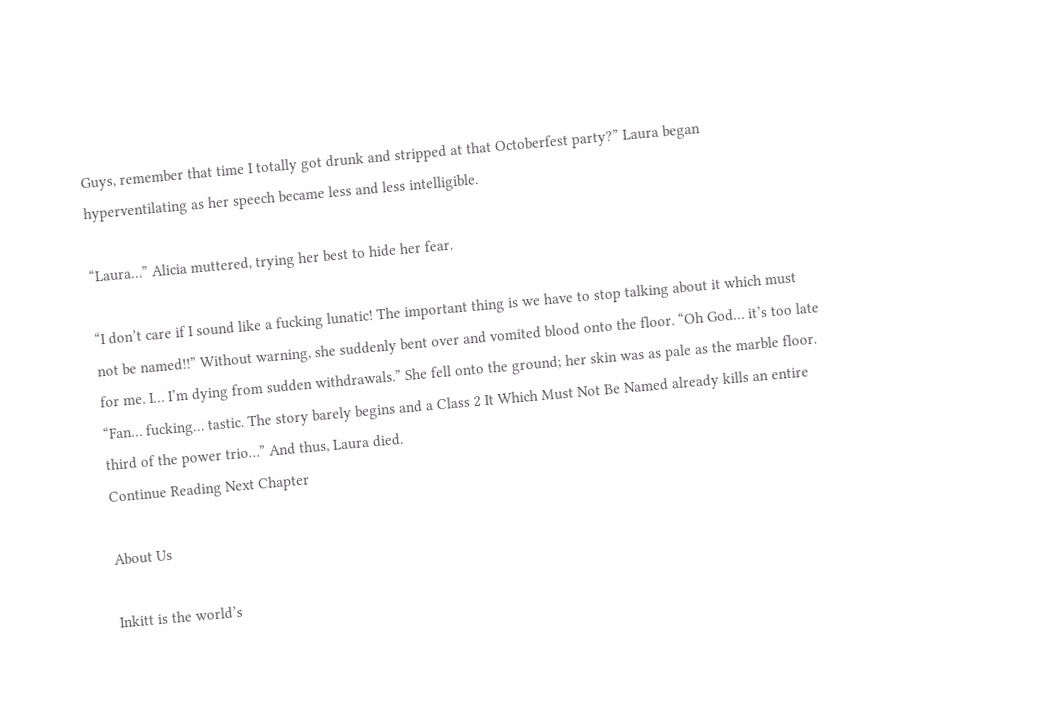Guys, remember that time I totally got drunk and stripped at that Octoberfest party?” Laura began hyperventilating as her speech became less and less intelligible.

“Laura…” Alicia muttered, trying her best to hide her fear.

“I don’t care if I sound like a fucking lunatic! The important thing is we have to stop talking about it which must not be named!!” Without warning, she suddenly bent over and vomited blood onto the floor. “Oh God… it’s too late for me. I… I’m dying from sudden withdrawals.” She fell onto the ground; her skin was as pale as the marble floor. “Fan… fucking… tastic. The story barely begins and a Class 2 It Which Must Not Be Named already kills an entire third of the power trio…” And thus, Laura died.
Continue Reading Next Chapter

About Us

Inkitt is the world’s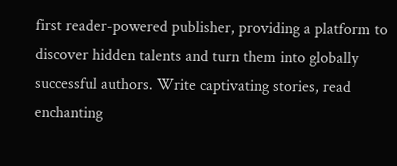first reader-powered publisher, providing a platform to discover hidden talents and turn them into globally successful authors. Write captivating stories, read enchanting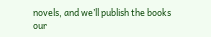novels, and we’ll publish the books our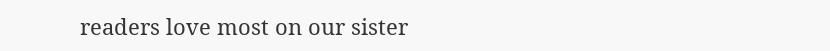readers love most on our sister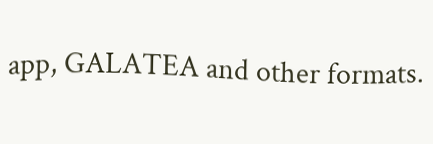app, GALATEA and other formats.